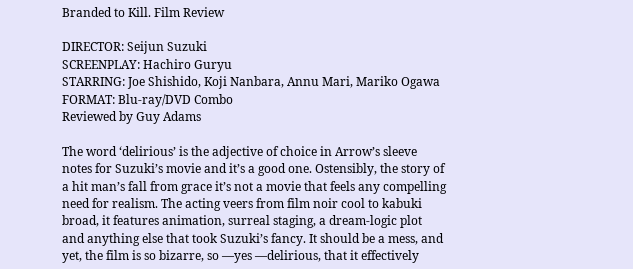Branded to Kill. Film Review

DIRECTOR: Seijun Suzuki
SCREENPLAY: Hachiro Guryu
STARRING: Joe Shishido, Koji Nanbara, Annu Mari, Mariko Ogawa
FORMAT: Blu-ray/DVD Combo
Reviewed by Guy Adams

The word ‘delirious’ is the adjective of choice in Arrow’s sleeve notes for Suzuki’s movie and it’s a good one. Ostensibly, the story of a hit man’s fall from grace it’s not a movie that feels any compelling need for realism. The acting veers from film noir cool to kabuki broad, it features animation, surreal staging, a dream-logic plot and anything else that took Suzuki’s fancy. It should be a mess, and yet, the film is so bizarre, so —yes —delirious, that it effectively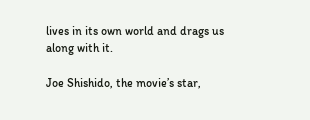lives in its own world and drags us along with it.

Joe Shishido, the movie’s star,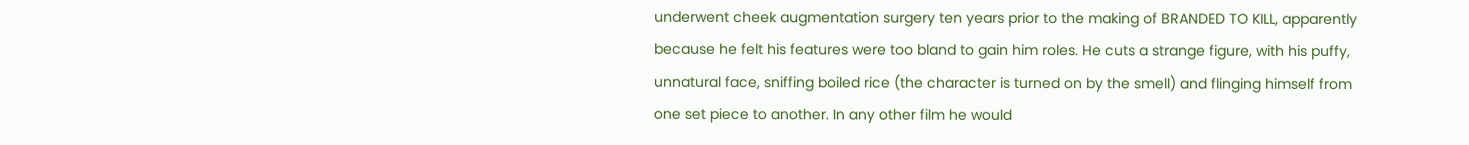underwent cheek augmentation surgery ten years prior to the making of BRANDED TO KILL, apparently because he felt his features were too bland to gain him roles. He cuts a strange figure, with his puffy, unnatural face, sniffing boiled rice (the character is turned on by the smell) and flinging himself from one set piece to another. In any other film he would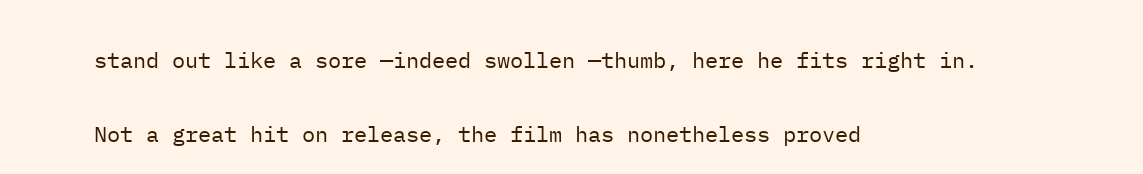stand out like a sore —indeed swollen —thumb, here he fits right in.

Not a great hit on release, the film has nonetheless proved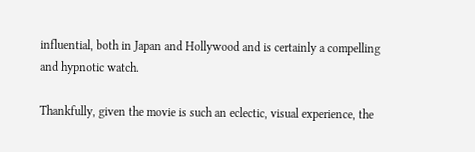influential, both in Japan and Hollywood and is certainly a compelling and hypnotic watch.

Thankfully, given the movie is such an eclectic, visual experience, the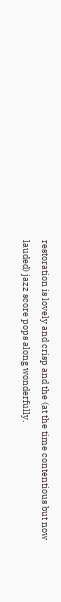restoration is lovely and crisp and the (at the time contentious but now lauded) jazz score pops along wonderfully.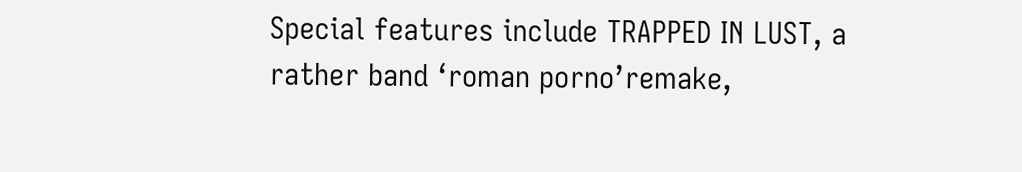Special features include TRAPPED IN LUST, a rather band ‘roman porno’remake,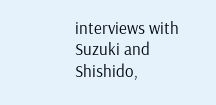interviews with Suzuki and Shishido,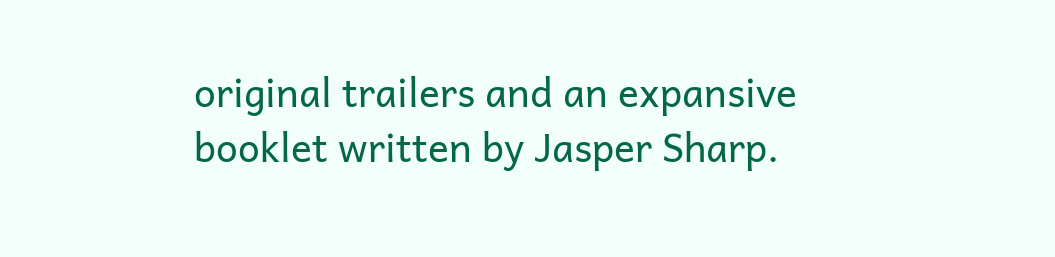original trailers and an expansive booklet written by Jasper Sharp.